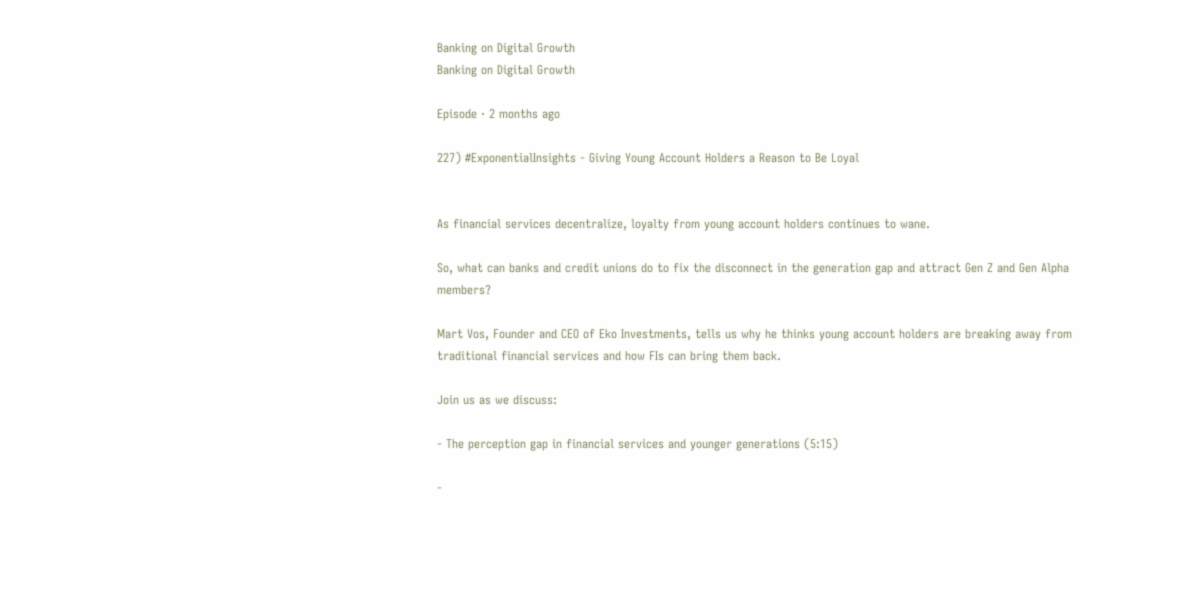Banking on Digital Growth
Banking on Digital Growth

Episode · 2 months ago

227) #ExponentialInsights - Giving Young Account Holders a Reason to Be Loyal


As financial services decentralize, loyalty from young account holders continues to wane.

So, what can banks and credit unions do to fix the disconnect in the generation gap and attract Gen Z and Gen Alpha members?

Mart Vos, Founder and CEO of Eko Investments, tells us why he thinks young account holders are breaking away from traditional financial services and how FIs can bring them back.

Join us as we discuss:

- The perception gap in financial services and younger generations (5:15)

-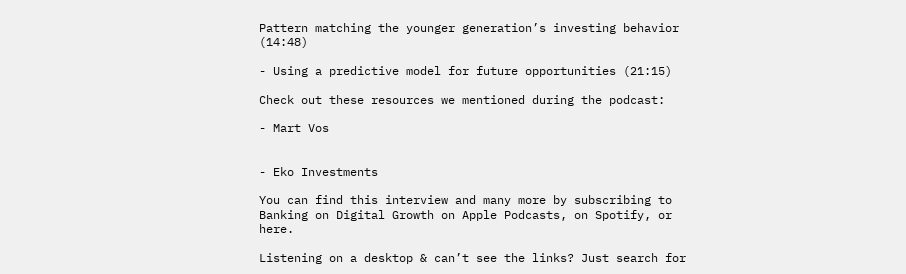Pattern matching the younger generation’s investing behavior (14:48)

- Using a predictive model for future opportunities (21:15)

Check out these resources we mentioned during the podcast:

- Mart Vos


- Eko Investments

You can find this interview and many more by subscribing to Banking on Digital Growth on Apple Podcasts, on Spotify, or here.

Listening on a desktop & can’t see the links? Just search for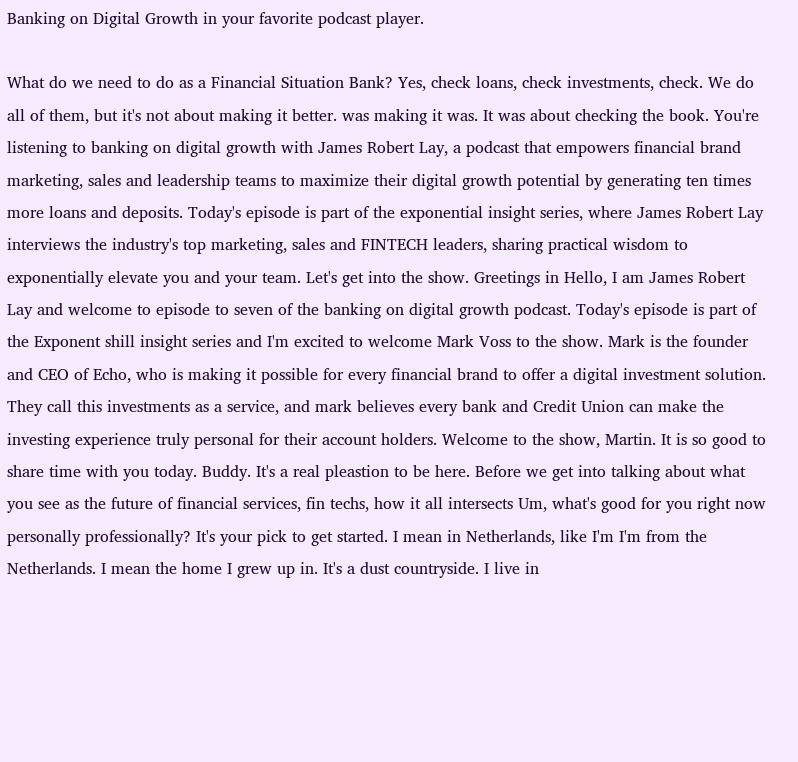Banking on Digital Growth in your favorite podcast player.

What do we need to do as a Financial Situation Bank? Yes, check loans, check investments, check. We do all of them, but it's not about making it better. was making it was. It was about checking the book. You're listening to banking on digital growth with James Robert Lay, a podcast that empowers financial brand marketing, sales and leadership teams to maximize their digital growth potential by generating ten times more loans and deposits. Today's episode is part of the exponential insight series, where James Robert Lay interviews the industry's top marketing, sales and FINTECH leaders, sharing practical wisdom to exponentially elevate you and your team. Let's get into the show. Greetings in Hello, I am James Robert Lay and welcome to episode to seven of the banking on digital growth podcast. Today's episode is part of the Exponent shill insight series and I'm excited to welcome Mark Voss to the show. Mark is the founder and CEO of Echo, who is making it possible for every financial brand to offer a digital investment solution. They call this investments as a service, and mark believes every bank and Credit Union can make the investing experience truly personal for their account holders. Welcome to the show, Martin. It is so good to share time with you today. Buddy. It's a real pleastion to be here. Before we get into talking about what you see as the future of financial services, fin techs, how it all intersects Um, what's good for you right now personally professionally? It's your pick to get started. I mean in Netherlands, like I'm I'm from the Netherlands. I mean the home I grew up in. It's a dust countryside. I live in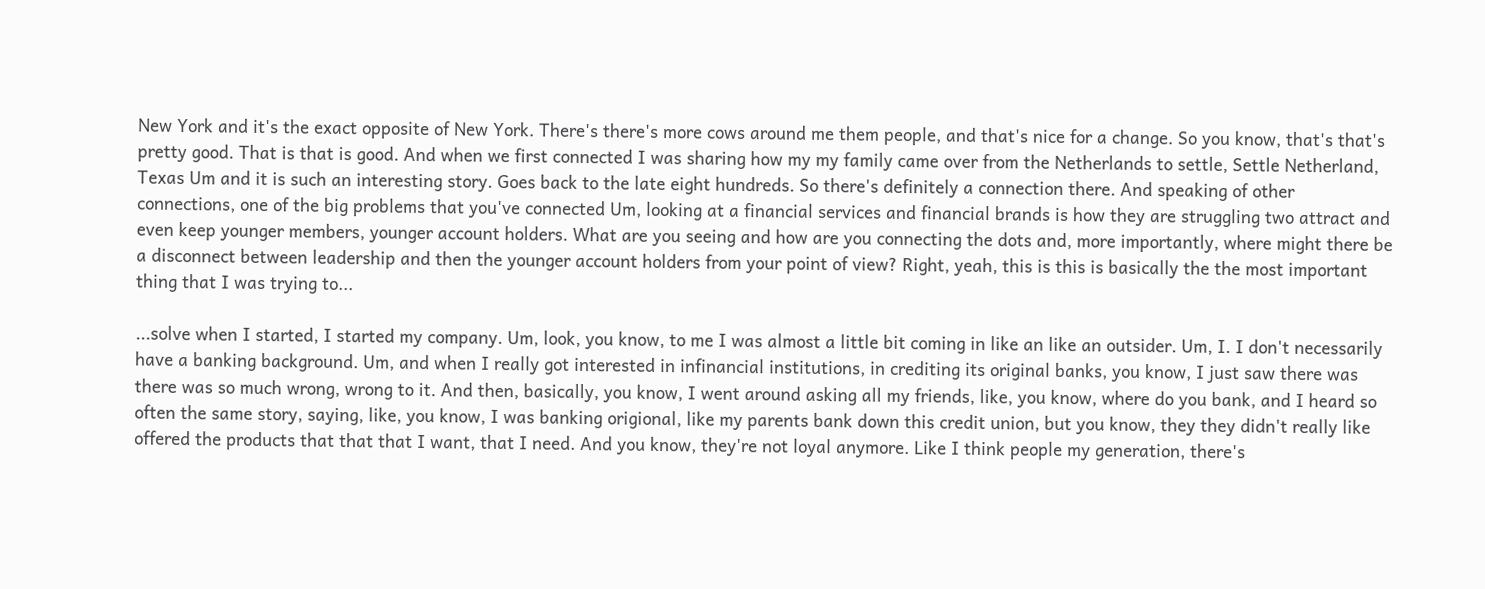New York and it's the exact opposite of New York. There's there's more cows around me them people, and that's nice for a change. So you know, that's that's pretty good. That is that is good. And when we first connected I was sharing how my my family came over from the Netherlands to settle, Settle Netherland, Texas Um and it is such an interesting story. Goes back to the late eight hundreds. So there's definitely a connection there. And speaking of other connections, one of the big problems that you've connected Um, looking at a financial services and financial brands is how they are struggling two attract and even keep younger members, younger account holders. What are you seeing and how are you connecting the dots and, more importantly, where might there be a disconnect between leadership and then the younger account holders from your point of view? Right, yeah, this is this is basically the the most important thing that I was trying to...

...solve when I started, I started my company. Um, look, you know, to me I was almost a little bit coming in like an like an outsider. Um, I. I don't necessarily have a banking background. Um, and when I really got interested in infinancial institutions, in crediting its original banks, you know, I just saw there was there was so much wrong, wrong to it. And then, basically, you know, I went around asking all my friends, like, you know, where do you bank, and I heard so often the same story, saying, like, you know, I was banking origional, like my parents bank down this credit union, but you know, they they didn't really like offered the products that that that I want, that I need. And you know, they're not loyal anymore. Like I think people my generation, there's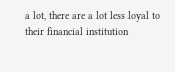a lot, there are a lot less loyal to their financial institution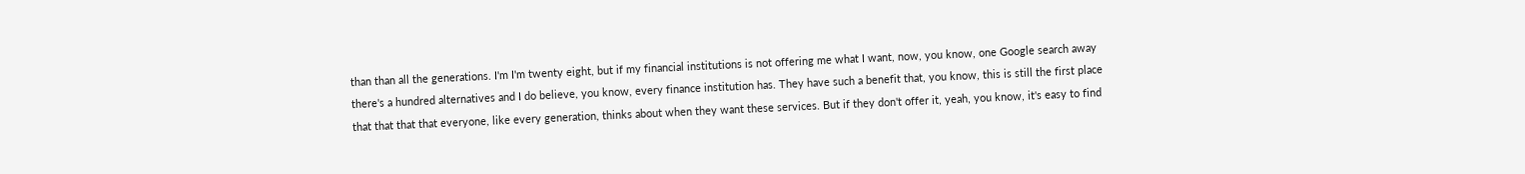than than all the generations. I'm I'm twenty eight, but if my financial institutions is not offering me what I want, now, you know, one Google search away there's a hundred alternatives and I do believe, you know, every finance institution has. They have such a benefit that, you know, this is still the first place that that that that everyone, like every generation, thinks about when they want these services. But if they don't offer it, yeah, you know, it's easy to find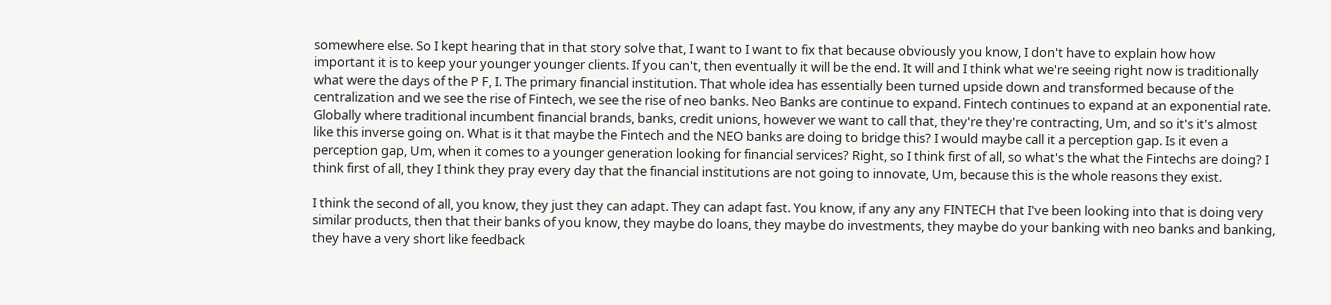somewhere else. So I kept hearing that in that story solve that, I want to I want to fix that because obviously you know, I don't have to explain how how important it is to keep your younger younger clients. If you can't, then eventually it will be the end. It will and I think what we're seeing right now is traditionally what were the days of the P F, I. The primary financial institution. That whole idea has essentially been turned upside down and transformed because of the centralization and we see the rise of Fintech, we see the rise of neo banks. Neo Banks are continue to expand. Fintech continues to expand at an exponential rate. Globally where traditional incumbent financial brands, banks, credit unions, however we want to call that, they're they're contracting, Um, and so it's it's almost like this inverse going on. What is it that maybe the Fintech and the NEO banks are doing to bridge this? I would maybe call it a perception gap. Is it even a perception gap, Um, when it comes to a younger generation looking for financial services? Right, so I think first of all, so what's the what the Fintechs are doing? I think first of all, they I think they pray every day that the financial institutions are not going to innovate, Um, because this is the whole reasons they exist.

I think the second of all, you know, they just they can adapt. They can adapt fast. You know, if any any any FINTECH that I've been looking into that is doing very similar products, then that their banks of you know, they maybe do loans, they maybe do investments, they maybe do your banking with neo banks and banking, they have a very short like feedback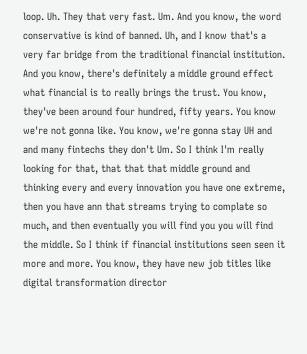loop. Uh. They that very fast. Um. And you know, the word conservative is kind of banned. Uh, and I know that's a very far bridge from the traditional financial institution. And you know, there's definitely a middle ground effect what financial is to really brings the trust. You know, they've been around four hundred, fifty years. You know we're not gonna like. You know, we're gonna stay UH and and many fintechs they don't Um. So I think I'm really looking for that, that that that middle ground and thinking every and every innovation you have one extreme, then you have ann that streams trying to complate so much, and then eventually you will find you you will find the middle. So I think if financial institutions seen seen it more and more. You know, they have new job titles like digital transformation director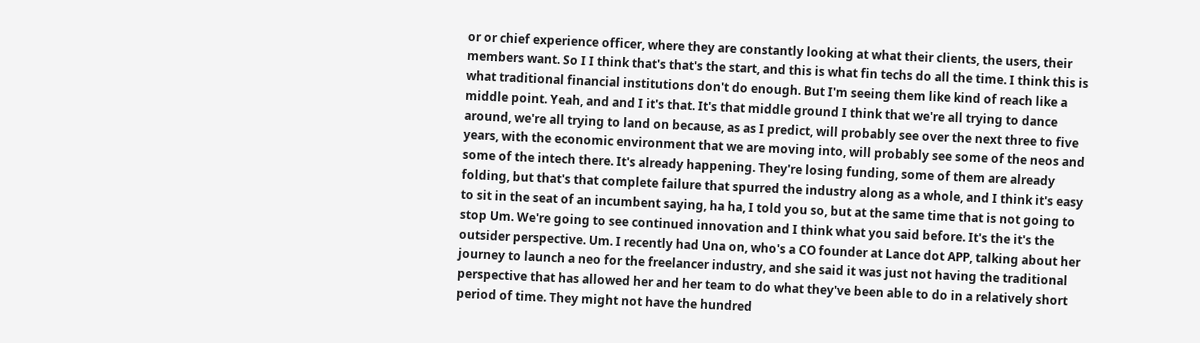or or chief experience officer, where they are constantly looking at what their clients, the users, their members want. So I I think that's that's the start, and this is what fin techs do all the time. I think this is what traditional financial institutions don't do enough. But I'm seeing them like kind of reach like a middle point. Yeah, and and I it's that. It's that middle ground I think that we're all trying to dance around, we're all trying to land on because, as as I predict, will probably see over the next three to five years, with the economic environment that we are moving into, will probably see some of the neos and some of the intech there. It's already happening. They're losing funding, some of them are already folding, but that's that complete failure that spurred the industry along as a whole, and I think it's easy to sit in the seat of an incumbent saying, ha ha, I told you so, but at the same time that is not going to stop Um. We're going to see continued innovation and I think what you said before. It's the it's the outsider perspective. Um. I recently had Una on, who's a CO founder at Lance dot APP, talking about her journey to launch a neo for the freelancer industry, and she said it was just not having the traditional perspective that has allowed her and her team to do what they've been able to do in a relatively short period of time. They might not have the hundred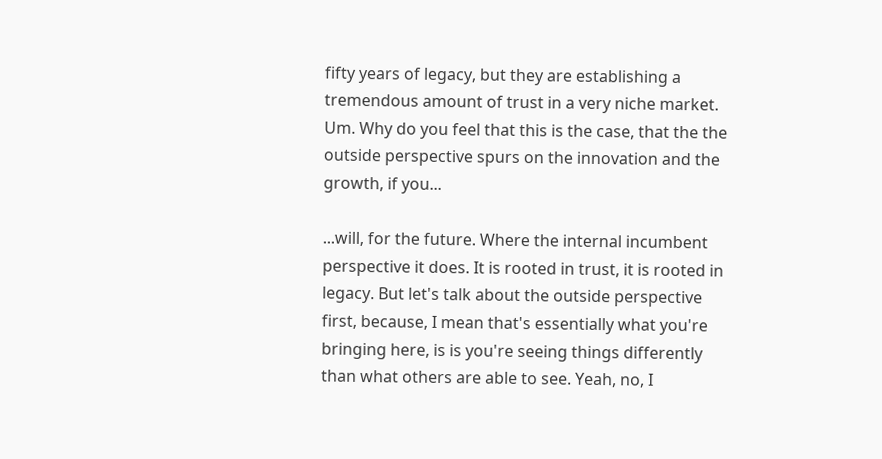fifty years of legacy, but they are establishing a tremendous amount of trust in a very niche market. Um. Why do you feel that this is the case, that the the outside perspective spurs on the innovation and the growth, if you...

...will, for the future. Where the internal incumbent perspective it does. It is rooted in trust, it is rooted in legacy. But let's talk about the outside perspective first, because, I mean that's essentially what you're bringing here, is is you're seeing things differently than what others are able to see. Yeah, no, I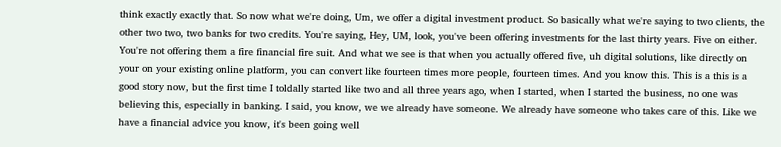think exactly exactly that. So now what we're doing, Um, we offer a digital investment product. So basically what we're saying to two clients, the other two two, two banks for two credits. You're saying, Hey, UM, look, you've been offering investments for the last thirty years. Five on either. You're not offering them a fire financial fire suit. And what we see is that when you actually offered five, uh digital solutions, like directly on your on your existing online platform, you can convert like fourteen times more people, fourteen times. And you know this. This is a this is a good story now, but the first time I toldally started like two and all three years ago, when I started, when I started the business, no one was believing this, especially in banking. I said, you know, we we already have someone. We already have someone who takes care of this. Like we have a financial advice you know, it's been going well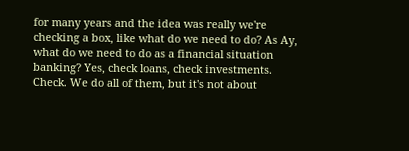for many years and the idea was really we're checking a box, like what do we need to do? As Ay, what do we need to do as a financial situation banking? Yes, check loans, check investments. Check. We do all of them, but it's not about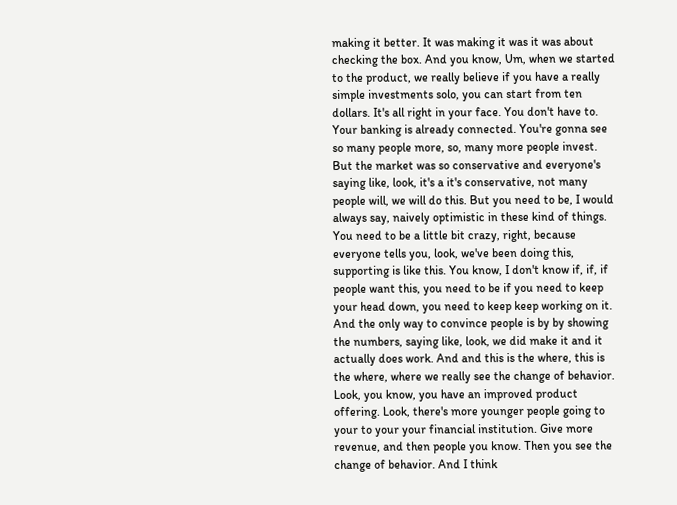making it better. It was making it was it was about checking the box. And you know, Um, when we started to the product, we really believe if you have a really simple investments solo, you can start from ten dollars. It's all right in your face. You don't have to. Your banking is already connected. You're gonna see so many people more, so, many more people invest. But the market was so conservative and everyone's saying like, look, it's a it's conservative, not many people will, we will do this. But you need to be, I would always say, naively optimistic in these kind of things. You need to be a little bit crazy, right, because everyone tells you, look, we've been doing this, supporting is like this. You know, I don't know if, if, if people want this, you need to be if you need to keep your head down, you need to keep keep working on it. And the only way to convince people is by by showing the numbers, saying like, look, we did make it and it actually does work. And and this is the where, this is the where, where we really see the change of behavior. Look, you know, you have an improved product offering. Look, there's more younger people going to your to your your financial institution. Give more revenue, and then people you know. Then you see the change of behavior. And I think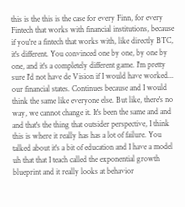this is the this is the case for every Finn, for every Fintech that works with financial institutions, because if you're a fintech that works with, like directly BTC, it's different. You convinced one by one, by one by one, and it's a completely different game. I'm pretty sure I'd not have de Vision if I would have worked... our financial states. Continues because and I would think the same like everyone else. But like, there's no way, we cannot change it. It's been the same and and and that's the thing that outsider perspective, I think this is where it really has has a lot of failure. You talked about it's a bit of education and I have a model uh that that I teach called the exponential growth blueprint and it really looks at behavior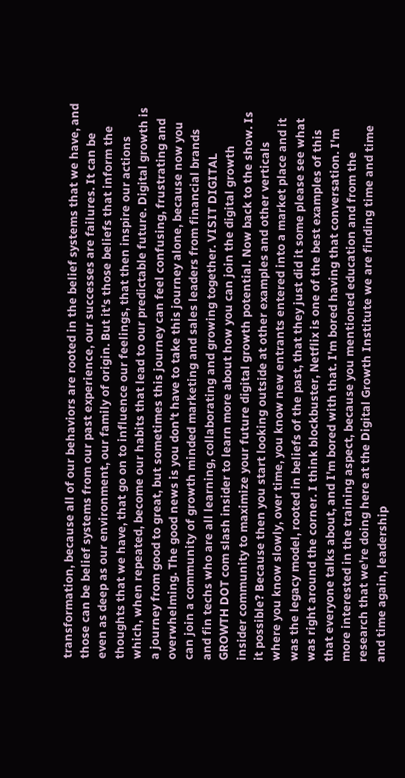transformation, because all of our behaviors are rooted in the belief systems that we have, and those can be belief systems from our past experience, our successes are failures. It can be even as deep as our environment, our family of origin. But it's those beliefs that inform the thoughts that we have, that go on to influence our feelings, that then inspire our actions which, when repeated, become our habits that lead to our predictable future. Digital growth is a journey from good to great, but sometimes this journey can feel confusing, frustrating and overwhelming. The good news is you don't have to take this journey alone, because now you can join a community of growth minded marketing and sales leaders from financial brands and fin techs who are all learning, collaborating and growing together. VISIT DIGITAL GROWTH DOT com slash insider to learn more about how you can join the digital growth insider community to maximize your future digital growth potential. Now back to the show. Is it possible? Because then you start looking outside at other examples and other verticals where you know slowly, over time, you know new entrants entered into a market place and it was the legacy model, rooted in beliefs of the past, that they just did it some please see what was right around the corner. I think blockbuster, Netflix is one of the best examples of this that everyone talks about, and I'm bored with that. I'm bored having that conversation. I'm more interested in the training aspect, because you mentioned education and from the research that we're doing here at the Digital Growth Institute we are finding time and time and time again, leadership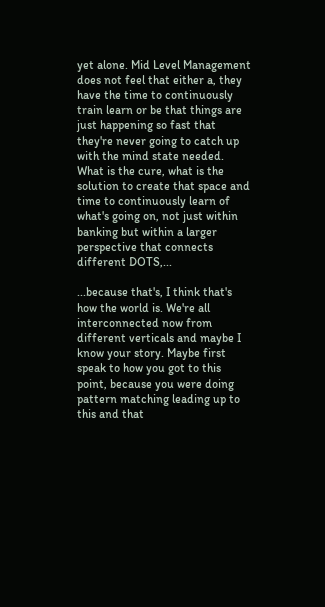yet alone. Mid Level Management does not feel that either a, they have the time to continuously train learn or be that things are just happening so fast that they're never going to catch up with the mind state needed. What is the cure, what is the solution to create that space and time to continuously learn of what's going on, not just within banking but within a larger perspective that connects different DOTS,...

...because that's, I think that's how the world is. We're all interconnected now from different verticals and maybe I know your story. Maybe first speak to how you got to this point, because you were doing pattern matching leading up to this and that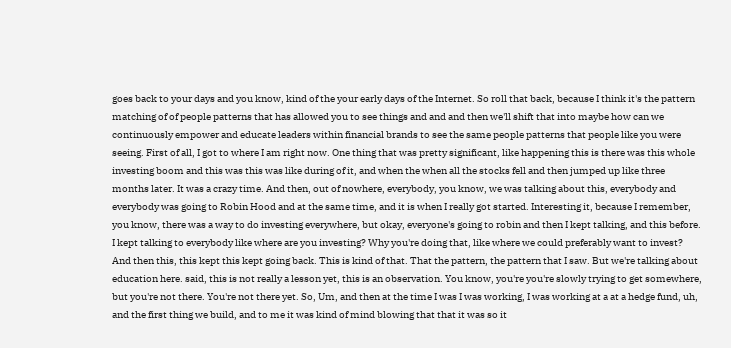goes back to your days and you know, kind of the your early days of the Internet. So roll that back, because I think it's the pattern matching of of people patterns that has allowed you to see things and and and then we'll shift that into maybe how can we continuously empower and educate leaders within financial brands to see the same people patterns that people like you were seeing. First of all, I got to where I am right now. One thing that was pretty significant, like happening this is there was this whole investing boom and this was this was like during of it, and when the when all the stocks fell and then jumped up like three months later. It was a crazy time. And then, out of nowhere, everybody, you know, we was talking about this, everybody and everybody was going to Robin Hood and at the same time, and it is when I really got started. Interesting it, because I remember, you know, there was a way to do investing everywhere, but okay, everyone's going to robin and then I kept talking, and this before. I kept talking to everybody like where are you investing? Why you're doing that, like where we could preferably want to invest? And then this, this kept this kept going back. This is kind of that. That the pattern, the pattern that I saw. But we're talking about education here. said, this is not really a lesson yet, this is an observation. You know, you're you're slowly trying to get somewhere, but you're not there. You're not there yet. So, Um, and then at the time I was I was working, I was working at a at a hedge fund, uh, and the first thing we build, and to me it was kind of mind blowing that that it was so it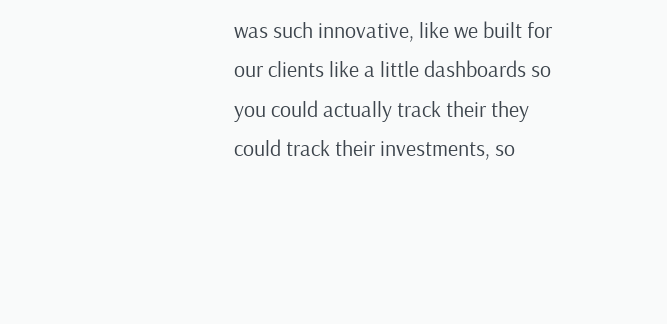was such innovative, like we built for our clients like a little dashboards so you could actually track their they could track their investments, so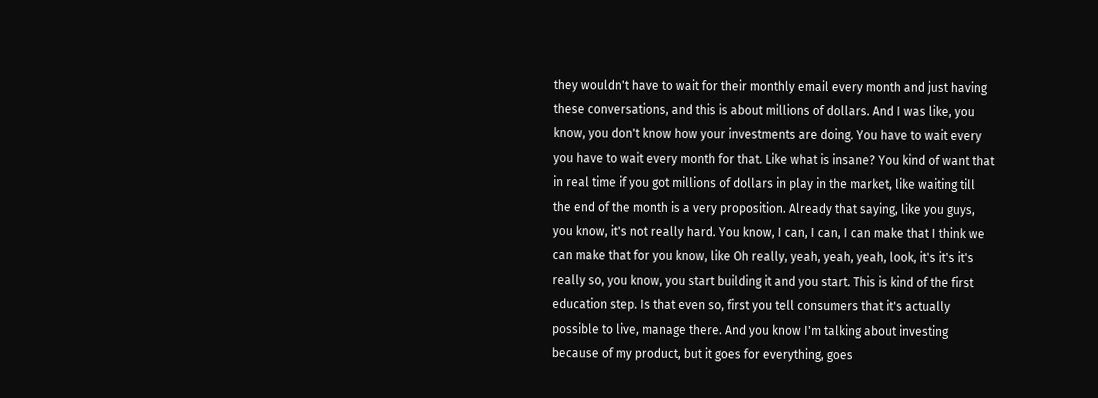they wouldn't have to wait for their monthly email every month and just having these conversations, and this is about millions of dollars. And I was like, you know, you don't know how your investments are doing. You have to wait every you have to wait every month for that. Like what is insane? You kind of want that in real time if you got millions of dollars in play in the market, like waiting till the end of the month is a very proposition. Already that saying, like you guys, you know, it's not really hard. You know, I can, I can, I can make that I think we can make that for you know, like Oh really, yeah, yeah, yeah, look, it's it's it's really so, you know, you start building it and you start. This is kind of the first education step. Is that even so, first you tell consumers that it's actually possible to live, manage there. And you know I'm talking about investing because of my product, but it goes for everything, goes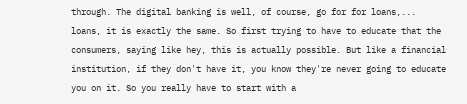through. The digital banking is well, of course, go for for loans,... loans, it is exactly the same. So first trying to have to educate that the consumers, saying like hey, this is actually possible. But like a financial institution, if they don't have it, you know they're never going to educate you on it. So you really have to start with a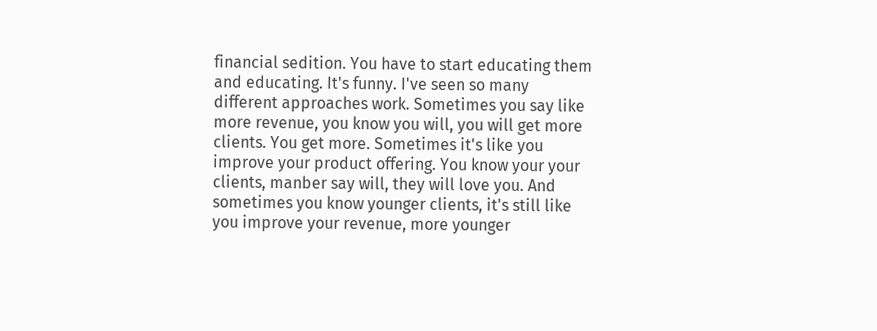financial sedition. You have to start educating them and educating. It's funny. I've seen so many different approaches work. Sometimes you say like more revenue, you know you will, you will get more clients. You get more. Sometimes it's like you improve your product offering. You know your your clients, manber say will, they will love you. And sometimes you know younger clients, it's still like you improve your revenue, more younger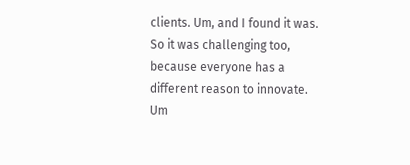clients. Um, and I found it was. So it was challenging too, because everyone has a different reason to innovate. Um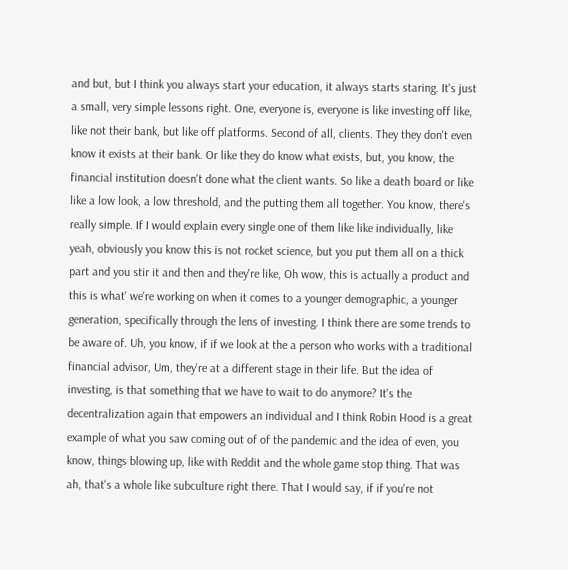and but, but I think you always start your education, it always starts staring. It's just a small, very simple lessons right. One, everyone is, everyone is like investing off like, like not their bank, but like off platforms. Second of all, clients. They they don't even know it exists at their bank. Or like they do know what exists, but, you know, the financial institution doesn't done what the client wants. So like a death board or like like a low look, a low threshold, and the putting them all together. You know, there's really simple. If I would explain every single one of them like like individually, like yeah, obviously you know this is not rocket science, but you put them all on a thick part and you stir it and then and they're like, Oh wow, this is actually a product and this is what' we're working on when it comes to a younger demographic, a younger generation, specifically through the lens of investing. I think there are some trends to be aware of. Uh, you know, if if we look at the a person who works with a traditional financial advisor, Um, they're at a different stage in their life. But the idea of investing, is that something that we have to wait to do anymore? It's the decentralization again that empowers an individual and I think Robin Hood is a great example of what you saw coming out of of the pandemic and the idea of even, you know, things blowing up, like with Reddit and the whole game stop thing. That was ah, that's a whole like subculture right there. That I would say, if if you're not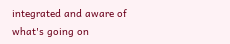integrated and aware of what's going on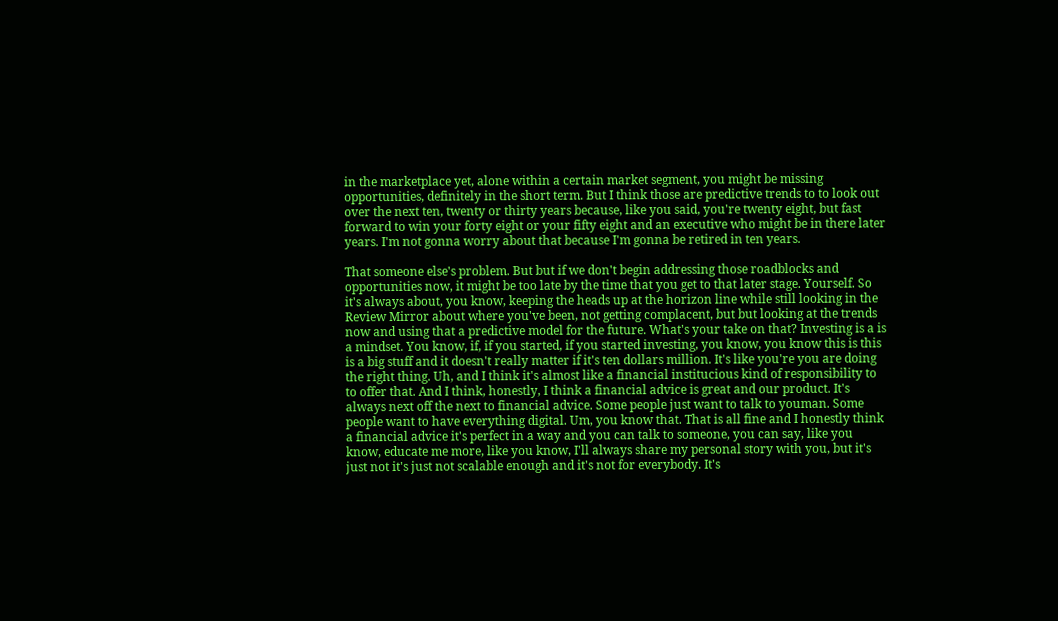in the marketplace yet, alone within a certain market segment, you might be missing opportunities, definitely in the short term. But I think those are predictive trends to to look out over the next ten, twenty or thirty years because, like you said, you're twenty eight, but fast forward to win your forty eight or your fifty eight and an executive who might be in there later years. I'm not gonna worry about that because I'm gonna be retired in ten years.

That someone else's problem. But but if we don't begin addressing those roadblocks and opportunities now, it might be too late by the time that you get to that later stage. Yourself. So it's always about, you know, keeping the heads up at the horizon line while still looking in the Review Mirror about where you've been, not getting complacent, but but looking at the trends now and using that a predictive model for the future. What's your take on that? Investing is a is a mindset. You know, if, if you started, if you started investing, you know, you know this is this is a big stuff and it doesn't really matter if it's ten dollars million. It's like you're you are doing the right thing. Uh, and I think it's almost like a financial institucious kind of responsibility to to offer that. And I think, honestly, I think a financial advice is great and our product. It's always next off the next to financial advice. Some people just want to talk to youman. Some people want to have everything digital. Um, you know that. That is all fine and I honestly think a financial advice it's perfect in a way and you can talk to someone, you can say, like you know, educate me more, like you know, I'll always share my personal story with you, but it's just not it's just not scalable enough and it's not for everybody. It's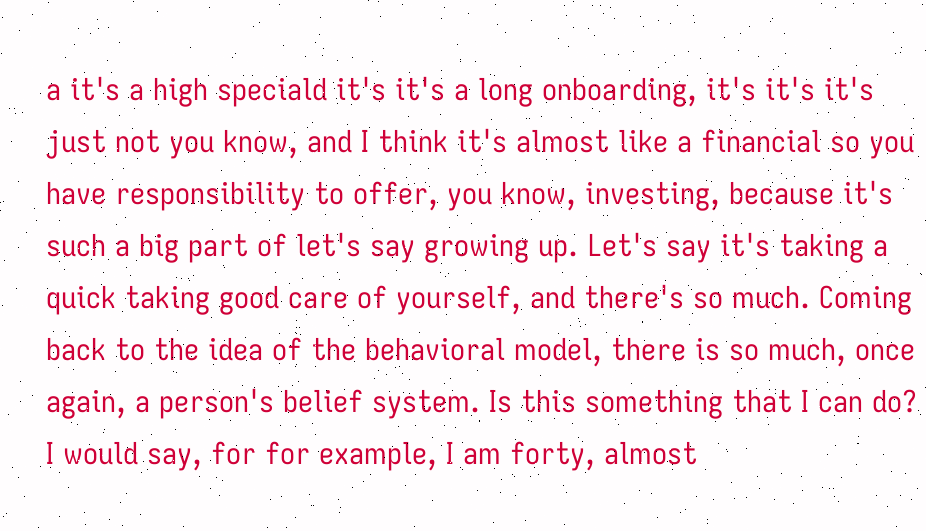a it's a high speciald it's it's a long onboarding, it's it's it's just not you know, and I think it's almost like a financial so you have responsibility to offer, you know, investing, because it's such a big part of let's say growing up. Let's say it's taking a quick taking good care of yourself, and there's so much. Coming back to the idea of the behavioral model, there is so much, once again, a person's belief system. Is this something that I can do? I would say, for for example, I am forty, almost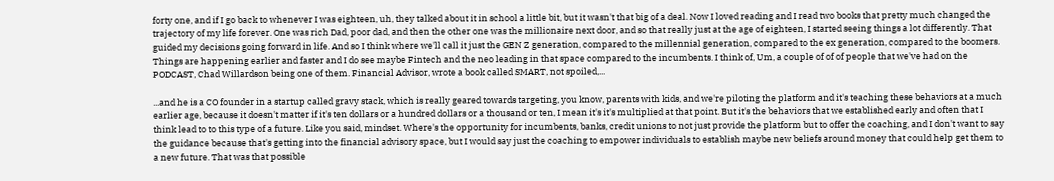forty one, and if I go back to whenever I was eighteen, uh, they talked about it in school a little bit, but it wasn't that big of a deal. Now I loved reading and I read two books that pretty much changed the trajectory of my life forever. One was rich Dad, poor dad, and then the other one was the millionaire next door, and so that really just at the age of eighteen, I started seeing things a lot differently. That guided my decisions going forward in life. And so I think where we'll call it just the GEN Z generation, compared to the millennial generation, compared to the ex generation, compared to the boomers. Things are happening earlier and faster and I do see maybe Fintech and the neo leading in that space compared to the incumbents. I think of, Um, a couple of of of people that we've had on the PODCAST, Chad Willardson being one of them. Financial Advisor, wrote a book called SMART, not spoiled,...

...and he is a CO founder in a startup called gravy stack, which is really geared towards targeting, you know, parents with kids, and we're piloting the platform and it's teaching these behaviors at a much earlier age, because it doesn't matter if it's ten dollars or a hundred dollars or a thousand or ten, I mean it's it's multiplied at that point. But it's the behaviors that we established early and often that I think lead to to this type of a future. Like you said, mindset. Where's the opportunity for incumbents, banks, credit unions to not just provide the platform but to offer the coaching, and I don't want to say the guidance because that's getting into the financial advisory space, but I would say just the coaching to empower individuals to establish maybe new beliefs around money that could help get them to a new future. That was that possible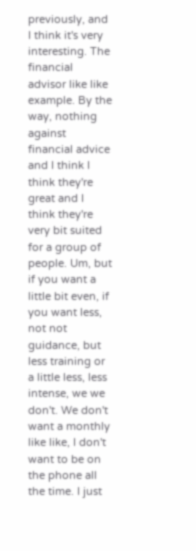previously, and I think it's very interesting. The financial advisor like like example. By the way, nothing against financial advice and I think I think they're great and I think they're very bit suited for a group of people. Um, but if you want a little bit even, if you want less, not not guidance, but less training or a little less, less intense, we we don't. We don't want a monthly like like, I don't want to be on the phone all the time. I just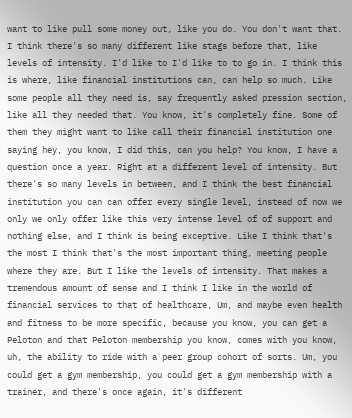want to like pull some money out, like you do. You don't want that. I think there's so many different like stags before that, like levels of intensity. I'd like to I'd like to to go in. I think this is where, like financial institutions can, can help so much. Like some people all they need is, say frequently asked pression section, like all they needed that. You know, it's completely fine. Some of them they might want to like call their financial institution one saying hey, you know, I did this, can you help? You know, I have a question once a year. Right at a different level of intensity. But there's so many levels in between, and I think the best financial institution you can can offer every single level, instead of now we only we only offer like this very intense level of of support and nothing else, and I think is being exceptive. Like I think that's the most I think that's the most important thing, meeting people where they are. But I like the levels of intensity. That makes a tremendous amount of sense and I think I like in the world of financial services to that of healthcare, Um, and maybe even health and fitness to be more specific, because you know, you can get a Peloton and that Peloton membership you know, comes with you know, uh, the ability to ride with a peer group cohort of sorts. Um, you could get a gym membership, you could get a gym membership with a trainer, and there's once again, it's different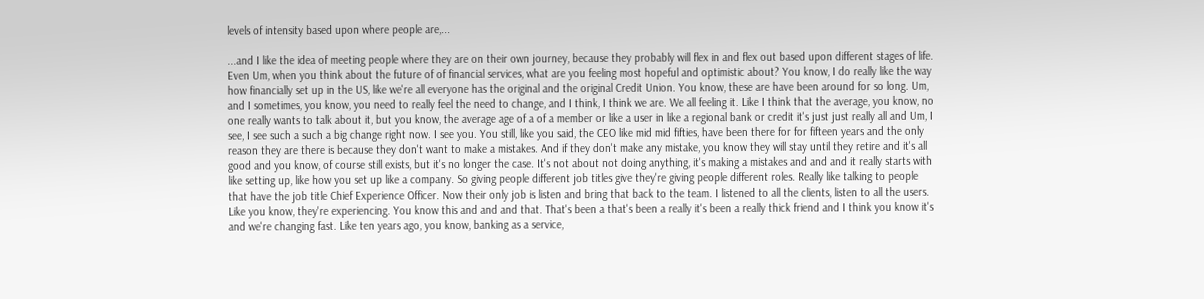levels of intensity based upon where people are,...

...and I like the idea of meeting people where they are on their own journey, because they probably will flex in and flex out based upon different stages of life. Even Um, when you think about the future of of financial services, what are you feeling most hopeful and optimistic about? You know, I do really like the way how financially set up in the US, like we're all everyone has the original and the original Credit Union. You know, these are have been around for so long. Um, and I sometimes, you know, you need to really feel the need to change, and I think, I think we are. We all feeling it. Like I think that the average, you know, no one really wants to talk about it, but you know, the average age of a of a member or like a user in like a regional bank or credit it's just just really all and Um, I see, I see such a such a big change right now. I see you. You still, like you said, the CEO like mid mid fifties, have been there for for fifteen years and the only reason they are there is because they don't want to make a mistakes. And if they don't make any mistake, you know they will stay until they retire and it's all good and you know, of course still exists, but it's no longer the case. It's not about not doing anything, it's making a mistakes and and and it really starts with like setting up, like how you set up like a company. So giving people different job titles give they're giving people different roles. Really like talking to people that have the job title Chief Experience Officer. Now their only job is listen and bring that back to the team. I listened to all the clients, listen to all the users. Like you know, they're experiencing. You know this and and and that. That's been a that's been a really it's been a really thick friend and I think you know it's and we're changing fast. Like ten years ago, you know, banking as a service,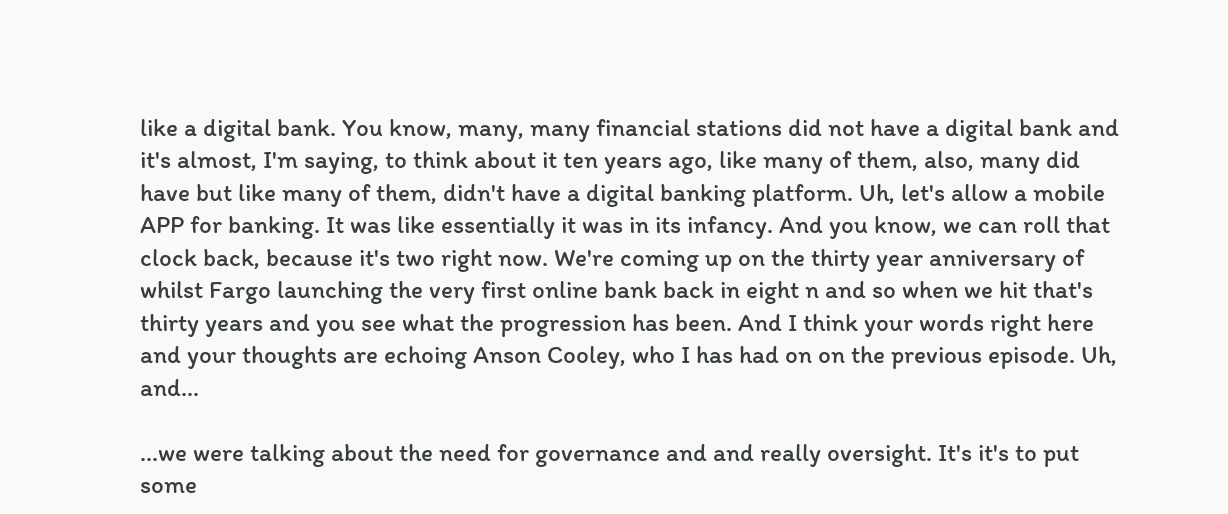like a digital bank. You know, many, many financial stations did not have a digital bank and it's almost, I'm saying, to think about it ten years ago, like many of them, also, many did have but like many of them, didn't have a digital banking platform. Uh, let's allow a mobile APP for banking. It was like essentially it was in its infancy. And you know, we can roll that clock back, because it's two right now. We're coming up on the thirty year anniversary of whilst Fargo launching the very first online bank back in eight n and so when we hit that's thirty years and you see what the progression has been. And I think your words right here and your thoughts are echoing Anson Cooley, who I has had on on the previous episode. Uh, and...

...we were talking about the need for governance and and really oversight. It's it's to put some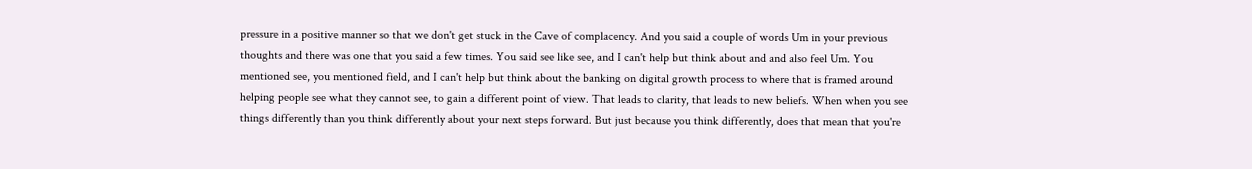pressure in a positive manner so that we don't get stuck in the Cave of complacency. And you said a couple of words Um in your previous thoughts and there was one that you said a few times. You said see like see, and I can't help but think about and and also feel Um. You mentioned see, you mentioned field, and I can't help but think about the banking on digital growth process to where that is framed around helping people see what they cannot see, to gain a different point of view. That leads to clarity, that leads to new beliefs. When when you see things differently than you think differently about your next steps forward. But just because you think differently, does that mean that you're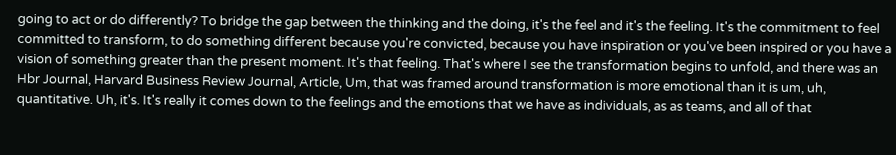going to act or do differently? To bridge the gap between the thinking and the doing, it's the feel and it's the feeling. It's the commitment to feel committed to transform, to do something different because you're convicted, because you have inspiration or you've been inspired or you have a vision of something greater than the present moment. It's that feeling. That's where I see the transformation begins to unfold, and there was an Hbr Journal, Harvard Business Review Journal, Article, Um, that was framed around transformation is more emotional than it is um, uh, quantitative. Uh, it's. It's really it comes down to the feelings and the emotions that we have as individuals, as as teams, and all of that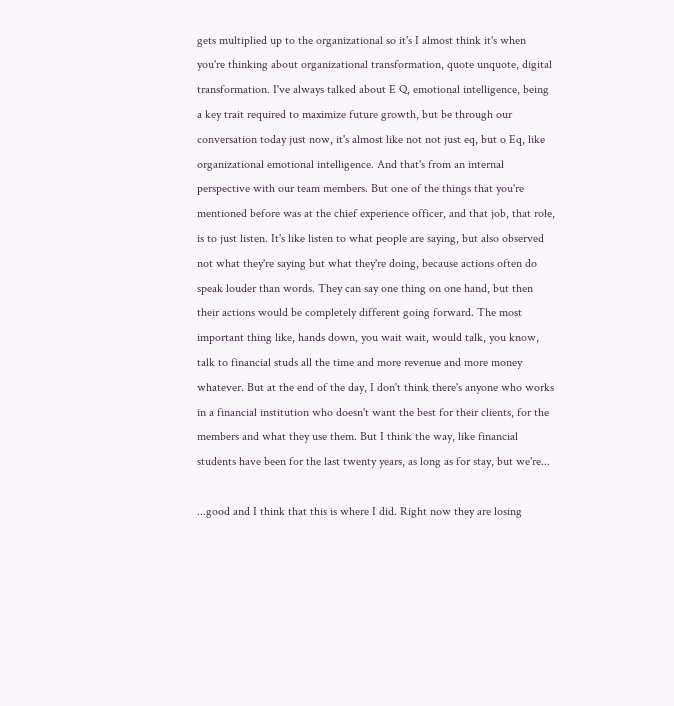gets multiplied up to the organizational so it's I almost think it's when you're thinking about organizational transformation, quote unquote, digital transformation. I've always talked about E Q, emotional intelligence, being a key trait required to maximize future growth, but be through our conversation today just now, it's almost like not not just eq, but o Eq, like organizational emotional intelligence. And that's from an internal perspective with our team members. But one of the things that you're mentioned before was at the chief experience officer, and that job, that role, is to just listen. It's like listen to what people are saying, but also observed not what they're saying but what they're doing, because actions often do speak louder than words. They can say one thing on one hand, but then their actions would be completely different going forward. The most important thing like, hands down, you wait wait, would talk, you know, talk to financial studs all the time and more revenue and more money whatever. But at the end of the day, I don't think there's anyone who works in a financial institution who doesn't want the best for their clients, for the members and what they use them. But I think the way, like financial students have been for the last twenty years, as long as for stay, but we're...

...good and I think that this is where I did. Right now they are losing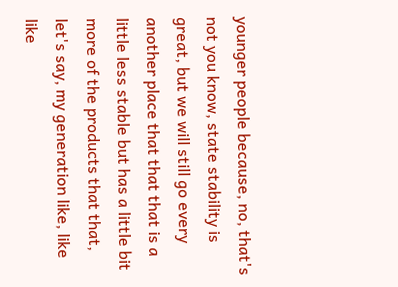younger people because, no, that's not you know, state stability is great, but we will still go every another place that that that is a little less stable but has a little bit more of the products that that, let's say, my generation like, like like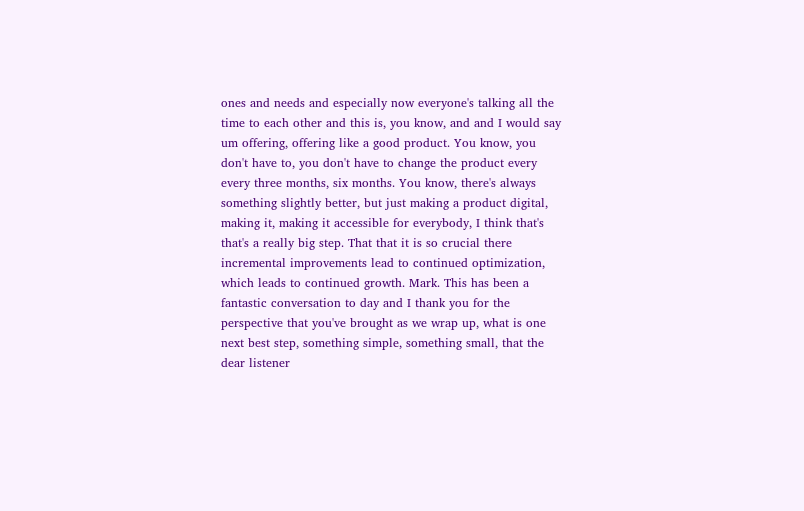ones and needs and especially now everyone's talking all the time to each other and this is, you know, and and I would say um offering, offering like a good product. You know, you don't have to, you don't have to change the product every every three months, six months. You know, there's always something slightly better, but just making a product digital, making it, making it accessible for everybody, I think that's that's a really big step. That that it is so crucial there incremental improvements lead to continued optimization, which leads to continued growth. Mark. This has been a fantastic conversation to day and I thank you for the perspective that you've brought as we wrap up, what is one next best step, something simple, something small, that the dear listener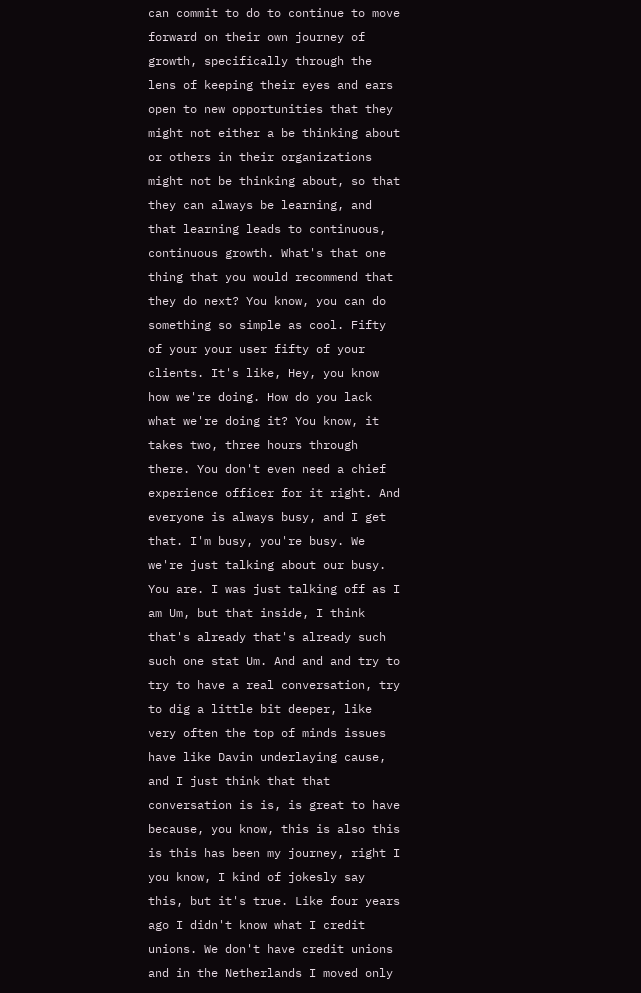can commit to do to continue to move forward on their own journey of growth, specifically through the lens of keeping their eyes and ears open to new opportunities that they might not either a be thinking about or others in their organizations might not be thinking about, so that they can always be learning, and that learning leads to continuous, continuous growth. What's that one thing that you would recommend that they do next? You know, you can do something so simple as cool. Fifty of your your user fifty of your clients. It's like, Hey, you know how we're doing. How do you lack what we're doing it? You know, it takes two, three hours through there. You don't even need a chief experience officer for it right. And everyone is always busy, and I get that. I'm busy, you're busy. We we're just talking about our busy. You are. I was just talking off as I am Um, but that inside, I think that's already that's already such such one stat Um. And and and try to try to have a real conversation, try to dig a little bit deeper, like very often the top of minds issues have like Davin underlaying cause, and I just think that that conversation is is, is great to have because, you know, this is also this is this has been my journey, right I you know, I kind of jokesly say this, but it's true. Like four years ago I didn't know what I credit unions. We don't have credit unions and in the Netherlands I moved only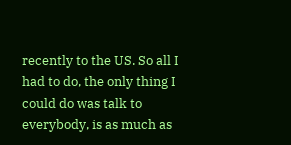recently to the US. So all I had to do, the only thing I could do was talk to everybody, is as much as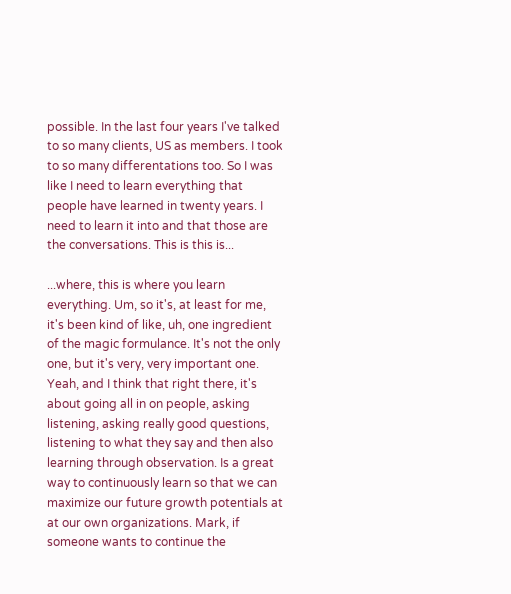possible. In the last four years I've talked to so many clients, US as members. I took to so many differentations too. So I was like I need to learn everything that people have learned in twenty years. I need to learn it into and that those are the conversations. This is this is...

...where, this is where you learn everything. Um, so it's, at least for me, it's been kind of like, uh, one ingredient of the magic formulance. It's not the only one, but it's very, very important one. Yeah, and I think that right there, it's about going all in on people, asking listening, asking really good questions, listening to what they say and then also learning through observation. Is a great way to continuously learn so that we can maximize our future growth potentials at at our own organizations. Mark, if someone wants to continue the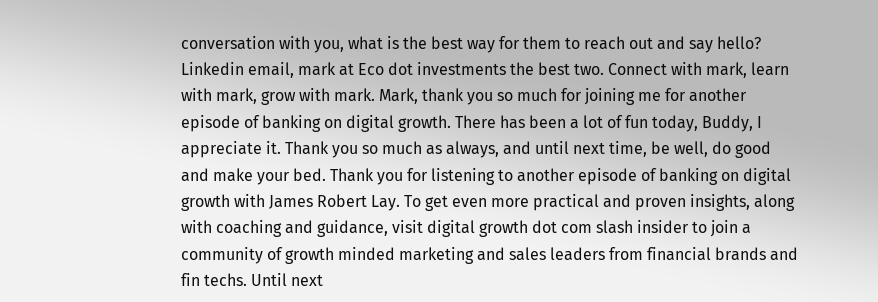conversation with you, what is the best way for them to reach out and say hello? Linkedin email, mark at Eco dot investments the best two. Connect with mark, learn with mark, grow with mark. Mark, thank you so much for joining me for another episode of banking on digital growth. There has been a lot of fun today, Buddy, I appreciate it. Thank you so much as always, and until next time, be well, do good and make your bed. Thank you for listening to another episode of banking on digital growth with James Robert Lay. To get even more practical and proven insights, along with coaching and guidance, visit digital growth dot com slash insider to join a community of growth minded marketing and sales leaders from financial brands and fin techs. Until next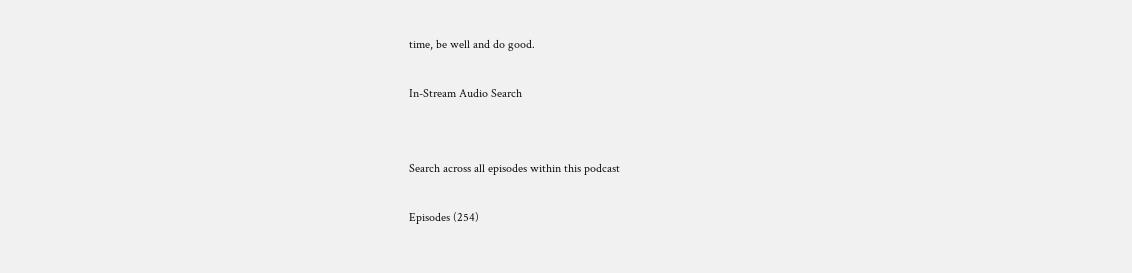time, be well and do good.

In-Stream Audio Search


Search across all episodes within this podcast

Episodes (254)